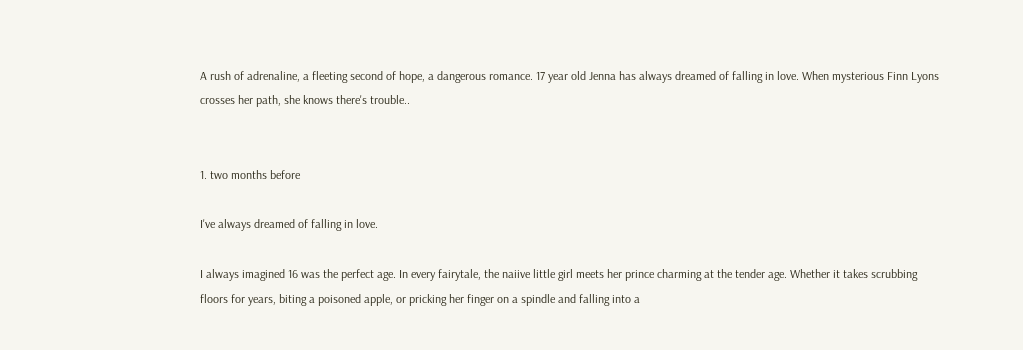A rush of adrenaline, a fleeting second of hope, a dangerous romance. 17 year old Jenna has always dreamed of falling in love. When mysterious Finn Lyons crosses her path, she knows there's trouble..


1. two months before

I've always dreamed of falling in love.

I always imagined 16 was the perfect age. In every fairytale, the naiive little girl meets her prince charming at the tender age. Whether it takes scrubbing floors for years, biting a poisoned apple, or pricking her finger on a spindle and falling into a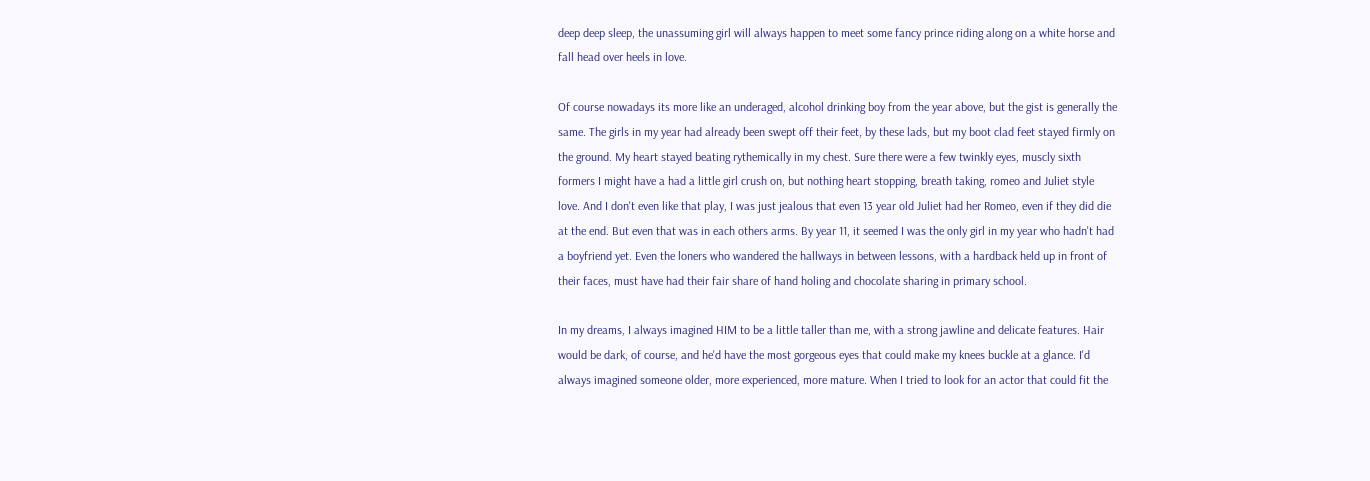deep deep sleep, the unassuming girl will always happen to meet some fancy prince riding along on a white horse and fall head over heels in love.

Of course nowadays its more like an underaged, alcohol drinking boy from the year above, but the gist is generally the same. The girls in my year had already been swept off their feet, by these lads, but my boot clad feet stayed firmly on the ground. My heart stayed beating rythemically in my chest. Sure there were a few twinkly eyes, muscly sixth formers I might have a had a little girl crush on, but nothing heart stopping, breath taking, romeo and Juliet style love. And I don't even like that play, I was just jealous that even 13 year old Juliet had her Romeo, even if they did die at the end. But even that was in each others arms. By year 11, it seemed I was the only girl in my year who hadn't had a boyfriend yet. Even the loners who wandered the hallways in between lessons, with a hardback held up in front of their faces, must have had their fair share of hand holing and chocolate sharing in primary school.

In my dreams, I always imagined HIM to be a little taller than me, with a strong jawline and delicate features. Hair would be dark, of course, and he'd have the most gorgeous eyes that could make my knees buckle at a glance. I'd always imagined someone older, more experienced, more mature. When I tried to look for an actor that could fit the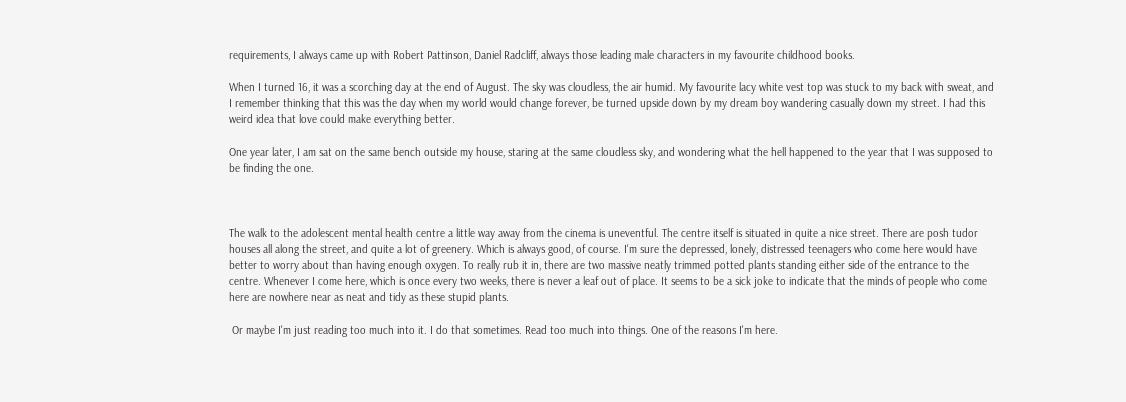requirements, I always came up with Robert Pattinson, Daniel Radcliff, always those leading male characters in my favourite childhood books.

When I turned 16, it was a scorching day at the end of August. The sky was cloudless, the air humid. My favourite lacy white vest top was stuck to my back with sweat, and I remember thinking that this was the day when my world would change forever, be turned upside down by my dream boy wandering casually down my street. I had this weird idea that love could make everything better.

One year later, I am sat on the same bench outside my house, staring at the same cloudless sky, and wondering what the hell happened to the year that I was supposed to be finding the one.



The walk to the adolescent mental health centre a little way away from the cinema is uneventful. The centre itself is situated in quite a nice street. There are posh tudor houses all along the street, and quite a lot of greenery. Which is always good, of course. I'm sure the depressed, lonely, distressed teenagers who come here would have better to worry about than having enough oxygen. To really rub it in, there are two massive neatly trimmed potted plants standing either side of the entrance to the centre. Whenever I come here, which is once every two weeks, there is never a leaf out of place. It seems to be a sick joke to indicate that the minds of people who come here are nowhere near as neat and tidy as these stupid plants.

 Or maybe I'm just reading too much into it. I do that sometimes. Read too much into things. One of the reasons I'm here.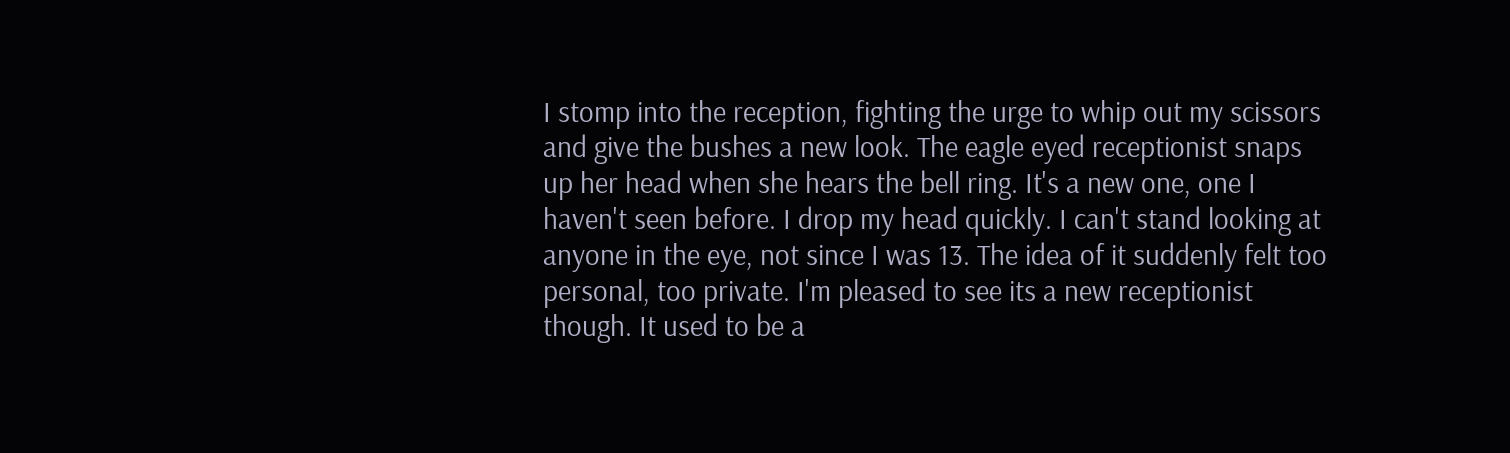I stomp into the reception, fighting the urge to whip out my scissors and give the bushes a new look. The eagle eyed receptionist snaps up her head when she hears the bell ring. It's a new one, one I haven't seen before. I drop my head quickly. I can't stand looking at anyone in the eye, not since I was 13. The idea of it suddenly felt too personal, too private. I'm pleased to see its a new receptionist though. It used to be a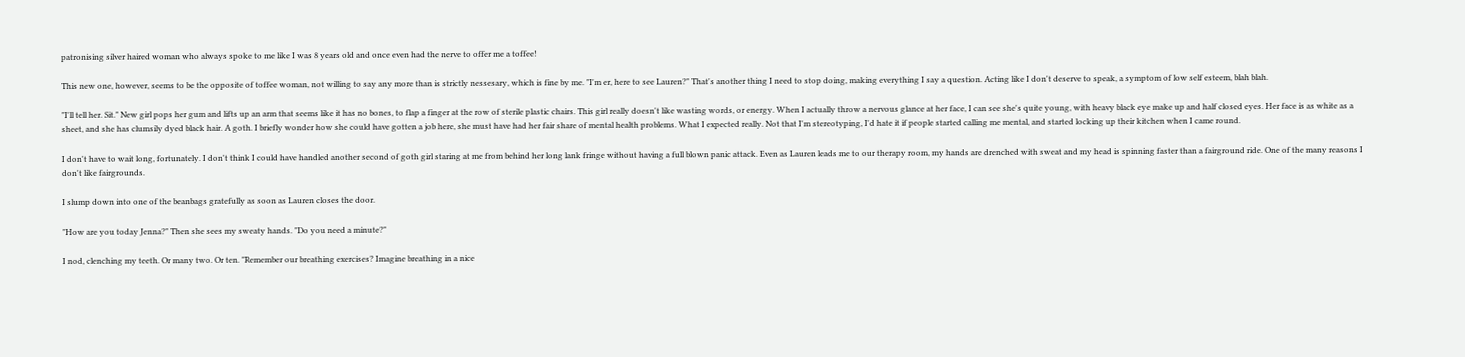patronising silver haired woman who always spoke to me like I was 8 years old and once even had the nerve to offer me a toffee!

This new one, however, seems to be the opposite of toffee woman, not willing to say any more than is strictly nessesary, which is fine by me. "I'm er, here to see Lauren?" That's another thing I need to stop doing, making everything I say a question. Acting like I don't deserve to speak, a symptom of low self esteem, blah blah.

"I'll tell her. Sit." New girl pops her gum and lifts up an arm that seems like it has no bones, to flap a finger at the row of sterile plastic chairs. This girl really doesn't like wasting words, or energy. When I actually throw a nervous glance at her face, I can see she's quite young, with heavy black eye make up and half closed eyes. Her face is as white as a sheet, and she has clumsily dyed black hair. A goth. I briefly wonder how she could have gotten a job here, she must have had her fair share of mental health problems. What I expected really. Not that I'm stereotyping, I'd hate it if people started calling me mental, and started locking up their kitchen when I came round.

I don't have to wait long, fortunately. I don't think I could have handled another second of goth girl staring at me from behind her long lank fringe without having a full blown panic attack. Even as Lauren leads me to our therapy room, my hands are drenched with sweat and my head is spinning faster than a fairground ride. One of the many reasons I don't like fairgrounds.

I slump down into one of the beanbags gratefully as soon as Lauren closes the door.

"How are you today Jenna?" Then she sees my sweaty hands. "Do you need a minute?"

I nod, clenching my teeth. Or many two. Or ten. "Remember our breathing exercises? Imagine breathing in a nice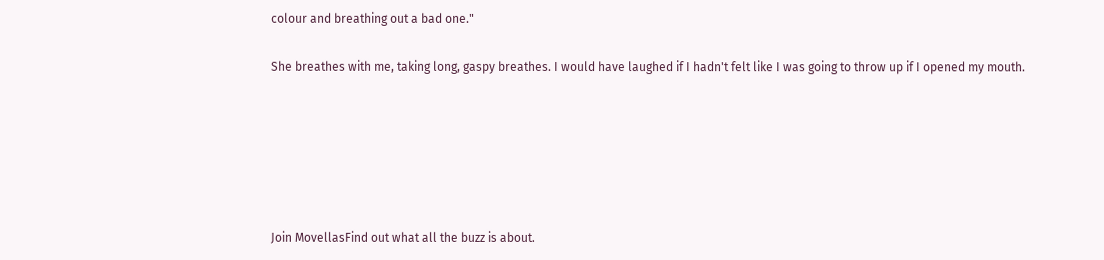colour and breathing out a bad one."

She breathes with me, taking long, gaspy breathes. I would have laughed if I hadn't felt like I was going to throw up if I opened my mouth.






Join MovellasFind out what all the buzz is about.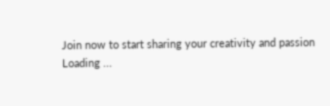Join now to start sharing your creativity and passion
Loading ...